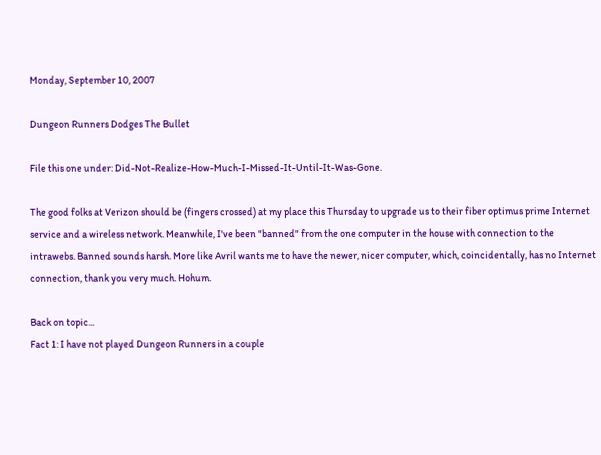Monday, September 10, 2007

Dungeon Runners Dodges The Bullet

File this one under: Did-Not-Realize-How-Much-I-Missed-It-Until-It-Was-Gone.

The good folks at Verizon should be (fingers crossed) at my place this Thursday to upgrade us to their fiber optimus prime Internet service and a wireless network. Meanwhile, I've been "banned" from the one computer in the house with connection to the intrawebs. Banned sounds harsh. More like Avril wants me to have the newer, nicer computer, which, coincidentally, has no Internet connection, thank you very much. Hohum.

Back on topic...
Fact 1: I have not played Dungeon Runners in a couple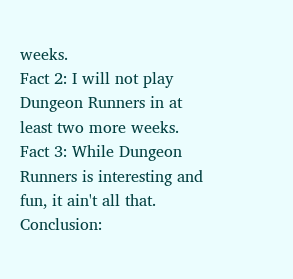weeks.
Fact 2: I will not play Dungeon Runners in at least two more weeks.
Fact 3: While Dungeon Runners is interesting and fun, it ain't all that.
Conclusion: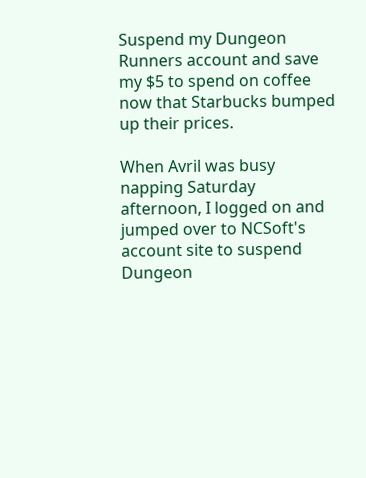Suspend my Dungeon Runners account and save my $5 to spend on coffee now that Starbucks bumped up their prices.

When Avril was busy napping Saturday afternoon, I logged on and jumped over to NCSoft's account site to suspend Dungeon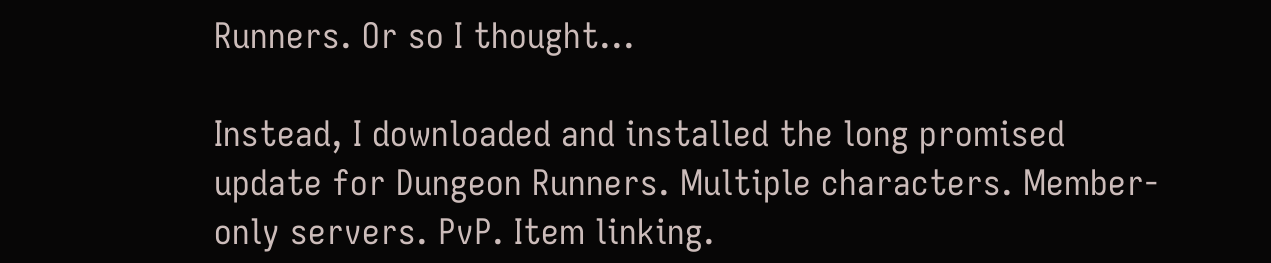Runners. Or so I thought...

Instead, I downloaded and installed the long promised update for Dungeon Runners. Multiple characters. Member-only servers. PvP. Item linking.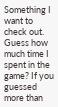Something I want to check out. Guess how much time I spent in the game? If you guessed more than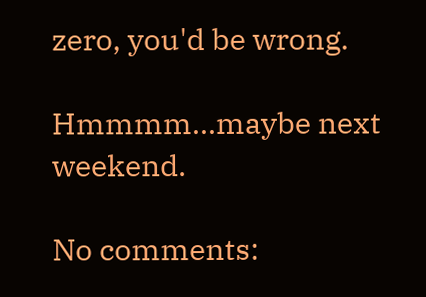zero, you'd be wrong.

Hmmmm...maybe next weekend.

No comments: